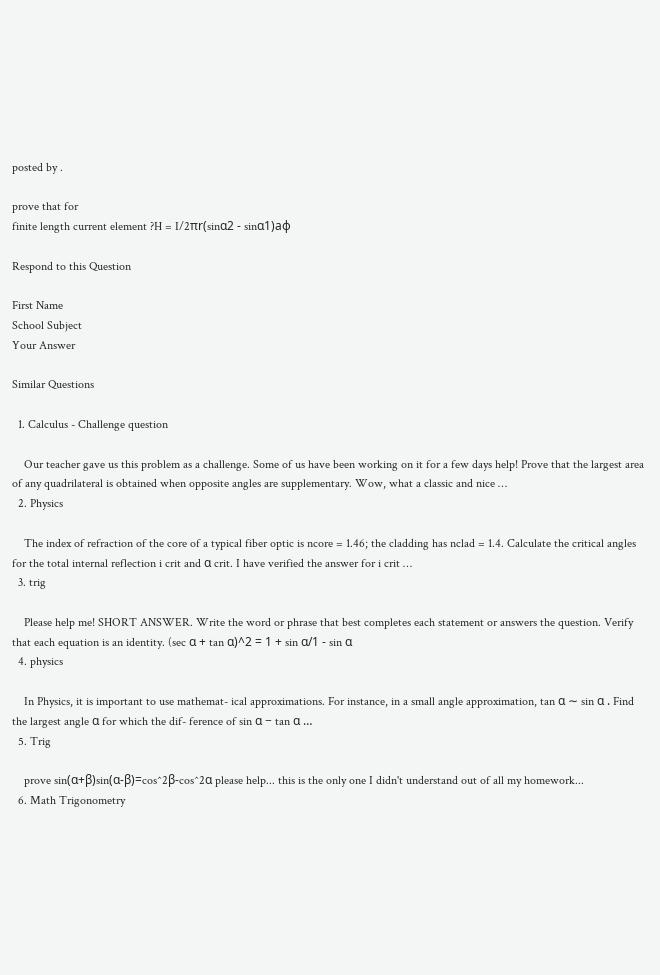posted by .

prove that for
finite length current element ?H = I/2πr(sinα2 - sinα1)aφ

Respond to this Question

First Name
School Subject
Your Answer

Similar Questions

  1. Calculus - Challenge question

    Our teacher gave us this problem as a challenge. Some of us have been working on it for a few days help! Prove that the largest area of any quadrilateral is obtained when opposite angles are supplementary. Wow, what a classic and nice …
  2. Physics

    The index of refraction of the core of a typical fiber optic is ncore = 1.46; the cladding has nclad = 1.4. Calculate the critical angles for the total internal reflection i crit and α crit. I have verified the answer for i crit …
  3. trig

    Please help me! SHORT ANSWER. Write the word or phrase that best completes each statement or answers the question. Verify that each equation is an identity. (sec α + tan α)^2 = 1 + sin α/1 - sin α
  4. physics

    In Physics, it is important to use mathemat- ical approximations. For instance, in a small angle approximation, tan α ∼ sin α . Find the largest angle α for which the dif- ference of sin α − tan α …
  5. Trig

    prove sin(α+β)sin(α-β)=cos^2β-cos^2α please help... this is the only one I didn't understand out of all my homework...
  6. Math Trigonometry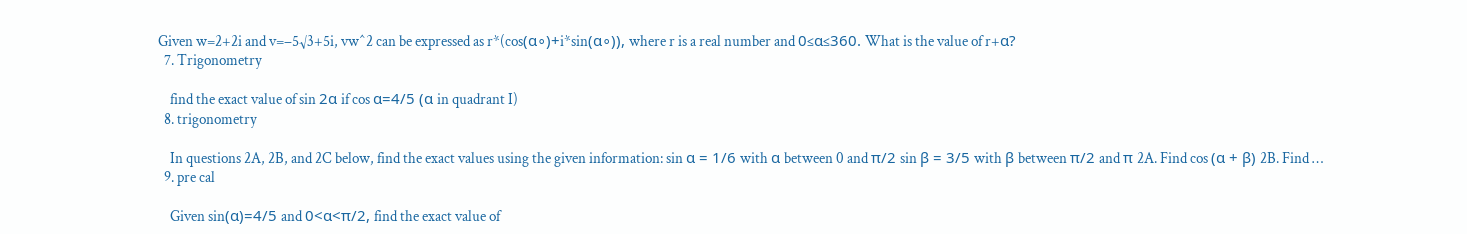Given w=2+2i and v=−5√3+5i, vw^2 can be expressed as r*(cos(α∘)+i*sin(α∘)), where r is a real number and 0≤α≤360. What is the value of r+α?
  7. Trigonometry

    find the exact value of sin 2α if cos α=4/5 (α in quadrant I)
  8. trigonometry

    In questions 2A, 2B, and 2C below, find the exact values using the given information: sin α = 1/6 with α between 0 and π/2 sin β = 3/5 with β between π/2 and π 2A. Find cos (α + β) 2B. Find …
  9. pre cal

    Given sin(α)=4/5 and 0<α<π/2, find the exact value of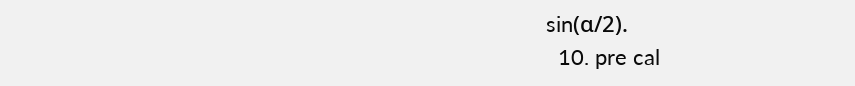sin(α/2).
  10. pre cal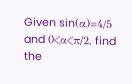Given sin(α)=4/5 and 0<α<π/2, find the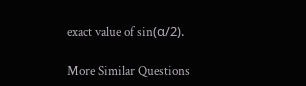exact value of sin(α/2).

More Similar Questions